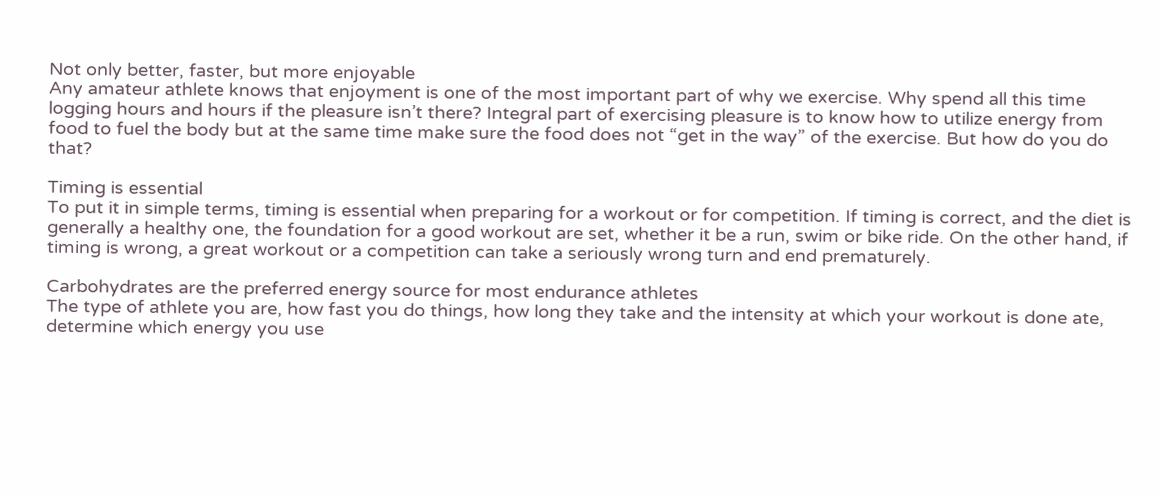Not only better, faster, but more enjoyable
Any amateur athlete knows that enjoyment is one of the most important part of why we exercise. Why spend all this time logging hours and hours if the pleasure isn’t there? Integral part of exercising pleasure is to know how to utilize energy from food to fuel the body but at the same time make sure the food does not “get in the way” of the exercise. But how do you do that?

Timing is essential
To put it in simple terms, timing is essential when preparing for a workout or for competition. If timing is correct, and the diet is generally a healthy one, the foundation for a good workout are set, whether it be a run, swim or bike ride. On the other hand, if timing is wrong, a great workout or a competition can take a seriously wrong turn and end prematurely.

Carbohydrates are the preferred energy source for most endurance athletes
The type of athlete you are, how fast you do things, how long they take and the intensity at which your workout is done ate, determine which energy you use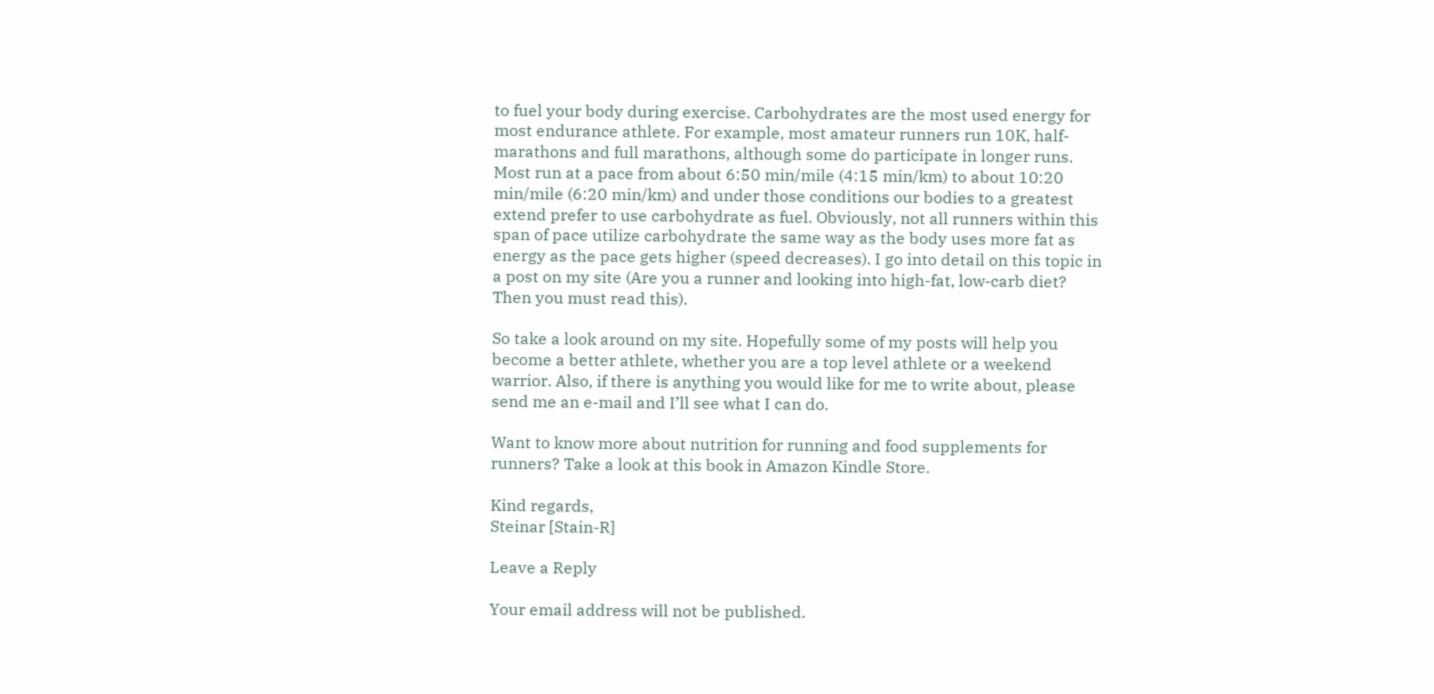to fuel your body during exercise. Carbohydrates are the most used energy for most endurance athlete. For example, most amateur runners run 10K, half-marathons and full marathons, although some do participate in longer runs. Most run at a pace from about 6:50 min/mile (4:15 min/km) to about 10:20 min/mile (6:20 min/km) and under those conditions our bodies to a greatest extend prefer to use carbohydrate as fuel. Obviously, not all runners within this span of pace utilize carbohydrate the same way as the body uses more fat as energy as the pace gets higher (speed decreases). I go into detail on this topic in a post on my site (Are you a runner and looking into high-fat, low-carb diet? Then you must read this).

So take a look around on my site. Hopefully some of my posts will help you become a better athlete, whether you are a top level athlete or a weekend warrior. Also, if there is anything you would like for me to write about, please send me an e-mail and I’ll see what I can do.

Want to know more about nutrition for running and food supplements for runners? Take a look at this book in Amazon Kindle Store.

Kind regards,
Steinar [Stain-R]

Leave a Reply

Your email address will not be published.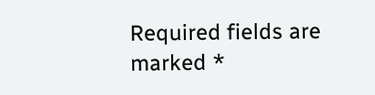Required fields are marked *